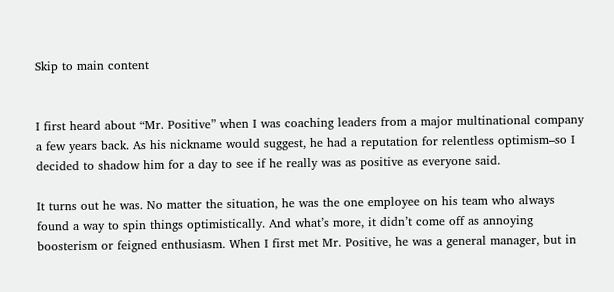Skip to main content


I first heard about “Mr. Positive” when I was coaching leaders from a major multinational company a few years back. As his nickname would suggest, he had a reputation for relentless optimism–so I decided to shadow him for a day to see if he really was as positive as everyone said.

It turns out he was. No matter the situation, he was the one employee on his team who always found a way to spin things optimistically. And what’s more, it didn’t come off as annoying boosterism or feigned enthusiasm. When I first met Mr. Positive, he was a general manager, but in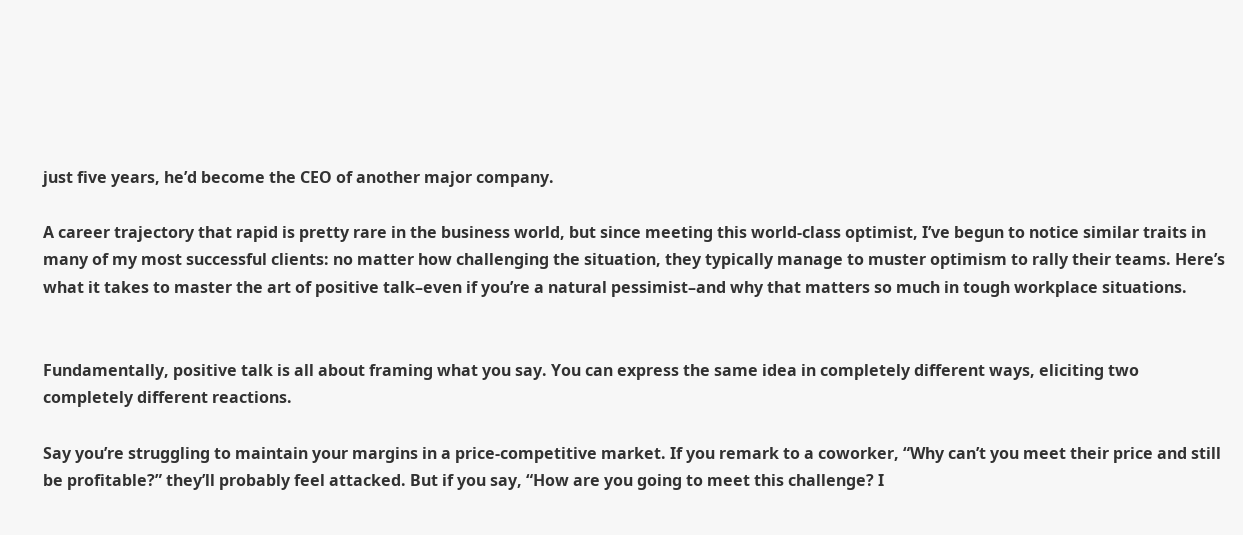just five years, he’d become the CEO of another major company.

A career trajectory that rapid is pretty rare in the business world, but since meeting this world-class optimist, I’ve begun to notice similar traits in many of my most successful clients: no matter how challenging the situation, they typically manage to muster optimism to rally their teams. Here’s what it takes to master the art of positive talk–even if you’re a natural pessimist–and why that matters so much in tough workplace situations.


Fundamentally, positive talk is all about framing what you say. You can express the same idea in completely different ways, eliciting two completely different reactions.

Say you’re struggling to maintain your margins in a price-competitive market. If you remark to a coworker, “Why can’t you meet their price and still be profitable?” they’ll probably feel attacked. But if you say, “How are you going to meet this challenge? I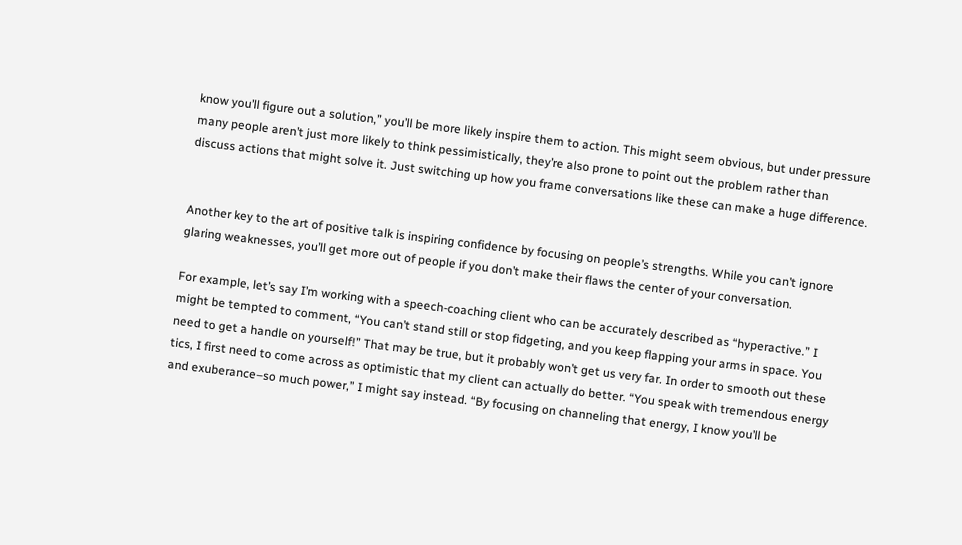know you’ll figure out a solution,” you’ll be more likely inspire them to action. This might seem obvious, but under pressure many people aren’t just more likely to think pessimistically, they’re also prone to point out the problem rather than discuss actions that might solve it. Just switching up how you frame conversations like these can make a huge difference.


Another key to the art of positive talk is inspiring confidence by focusing on people’s strengths. While you can’t ignore glaring weaknesses, you’ll get more out of people if you don’t make their flaws the center of your conversation.

For example, let’s say I’m working with a speech-coaching client who can be accurately described as “hyperactive.” I might be tempted to comment, “You can’t stand still or stop fidgeting, and you keep flapping your arms in space. You need to get a handle on yourself!” That may be true, but it probably won’t get us very far. In order to smooth out these tics, I first need to come across as optimistic that my client can actually do better. “You speak with tremendous energy and exuberance–so much power,” I might say instead. “By focusing on channeling that energy, I know you’ll be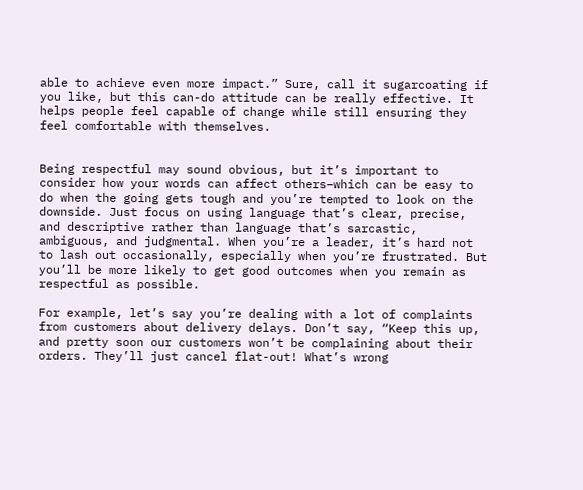able to achieve even more impact.” Sure, call it sugarcoating if you like, but this can-do attitude can be really effective. It helps people feel capable of change while still ensuring they feel comfortable with themselves.


Being respectful may sound obvious, but it’s important to consider how your words can affect others–which can be easy to do when the going gets tough and you’re tempted to look on the downside. Just focus on using language that’s clear, precise, and descriptive rather than language that’s sarcastic, ambiguous, and judgmental. When you’re a leader, it’s hard not to lash out occasionally, especially when you’re frustrated. But you’ll be more likely to get good outcomes when you remain as respectful as possible.

For example, let’s say you’re dealing with a lot of complaints from customers about delivery delays. Don’t say, “Keep this up, and pretty soon our customers won’t be complaining about their orders. They’ll just cancel flat-out! What’s wrong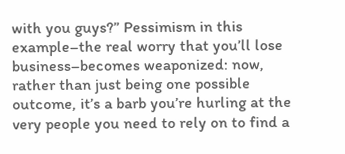with you guys?” Pessimism in this example–the real worry that you’ll lose business–becomes weaponized: now, rather than just being one possible outcome, it’s a barb you’re hurling at the very people you need to rely on to find a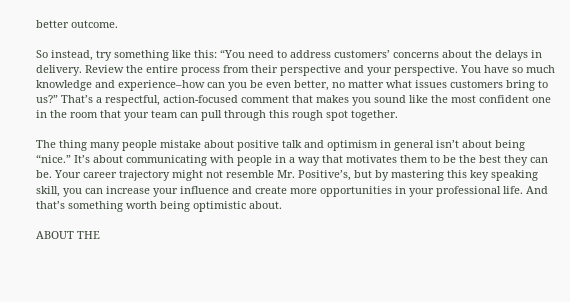better outcome.

So instead, try something like this: “You need to address customers’ concerns about the delays in delivery. Review the entire process from their perspective and your perspective. You have so much knowledge and experience–how can you be even better, no matter what issues customers bring to us?” That’s a respectful, action-focused comment that makes you sound like the most confident one in the room that your team can pull through this rough spot together.

The thing many people mistake about positive talk and optimism in general isn’t about being “nice.” It’s about communicating with people in a way that motivates them to be the best they can be. Your career trajectory might not resemble Mr. Positive’s, but by mastering this key speaking skill, you can increase your influence and create more opportunities in your professional life. And that’s something worth being optimistic about.

ABOUT THE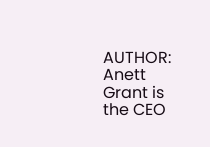AUTHOR: Anett Grant is the CEO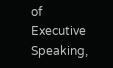of Executive Speaking,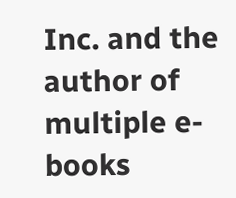Inc. and the author of multiple e-books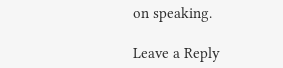on speaking.

Leave a Reply